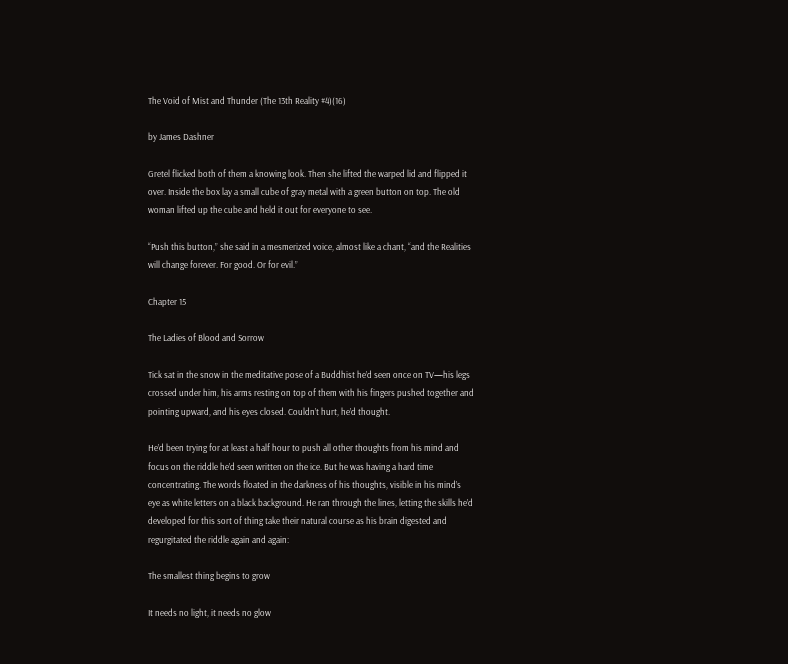The Void of Mist and Thunder (The 13th Reality #4)(16)

by James Dashner

Gretel flicked both of them a knowing look. Then she lifted the warped lid and flipped it over. Inside the box lay a small cube of gray metal with a green button on top. The old woman lifted up the cube and held it out for everyone to see.

“Push this button,” she said in a mesmerized voice, almost like a chant, “and the Realities will change forever. For good. Or for evil.”

Chapter 15

The Ladies of Blood and Sorrow

Tick sat in the snow in the meditative pose of a Buddhist he’d seen once on TV—his legs crossed under him, his arms resting on top of them with his fingers pushed together and pointing upward, and his eyes closed. Couldn’t hurt, he’d thought.

He’d been trying for at least a half hour to push all other thoughts from his mind and focus on the riddle he’d seen written on the ice. But he was having a hard time concentrating. The words floated in the darkness of his thoughts, visible in his mind’s eye as white letters on a black background. He ran through the lines, letting the skills he’d developed for this sort of thing take their natural course as his brain digested and regurgitated the riddle again and again:

The smallest thing begins to grow

It needs no light, it needs no glow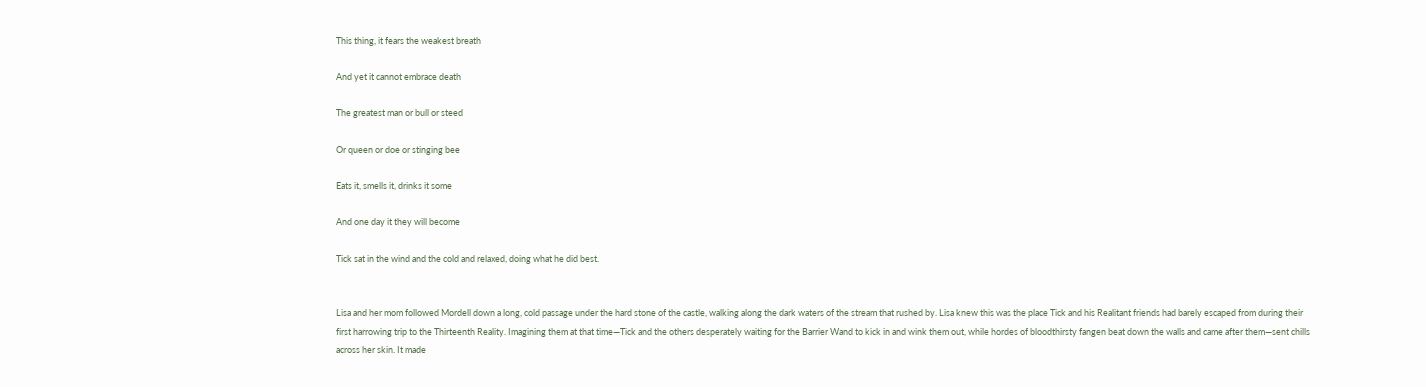This thing, it fears the weakest breath

And yet it cannot embrace death

The greatest man or bull or steed

Or queen or doe or stinging bee

Eats it, smells it, drinks it some

And one day it they will become

Tick sat in the wind and the cold and relaxed, doing what he did best.


Lisa and her mom followed Mordell down a long, cold passage under the hard stone of the castle, walking along the dark waters of the stream that rushed by. Lisa knew this was the place Tick and his Realitant friends had barely escaped from during their first harrowing trip to the Thirteenth Reality. Imagining them at that time—Tick and the others desperately waiting for the Barrier Wand to kick in and wink them out, while hordes of bloodthirsty fangen beat down the walls and came after them—sent chills across her skin. It made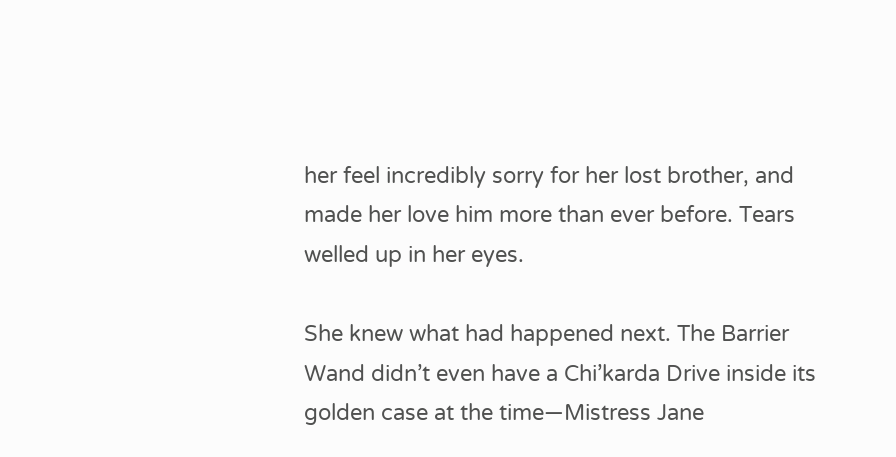her feel incredibly sorry for her lost brother, and made her love him more than ever before. Tears welled up in her eyes.

She knew what had happened next. The Barrier Wand didn’t even have a Chi’karda Drive inside its golden case at the time—Mistress Jane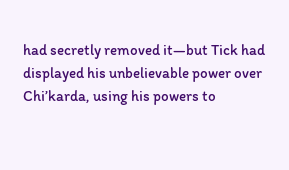had secretly removed it—but Tick had displayed his unbelievable power over Chi’karda, using his powers to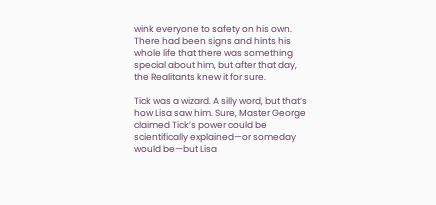wink everyone to safety on his own. There had been signs and hints his whole life that there was something special about him, but after that day, the Realitants knew it for sure.

Tick was a wizard. A silly word, but that’s how Lisa saw him. Sure, Master George claimed Tick’s power could be scientifically explained—or someday would be—but Lisa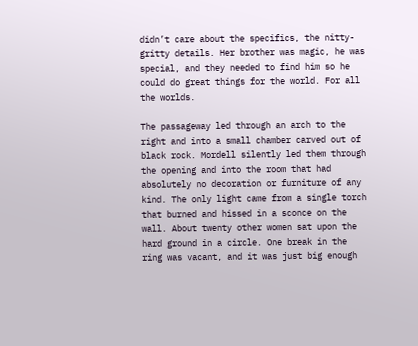didn’t care about the specifics, the nitty-gritty details. Her brother was magic, he was special, and they needed to find him so he could do great things for the world. For all the worlds.

The passageway led through an arch to the right and into a small chamber carved out of black rock. Mordell silently led them through the opening and into the room that had absolutely no decoration or furniture of any kind. The only light came from a single torch that burned and hissed in a sconce on the wall. About twenty other women sat upon the hard ground in a circle. One break in the ring was vacant, and it was just big enough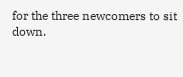for the three newcomers to sit down.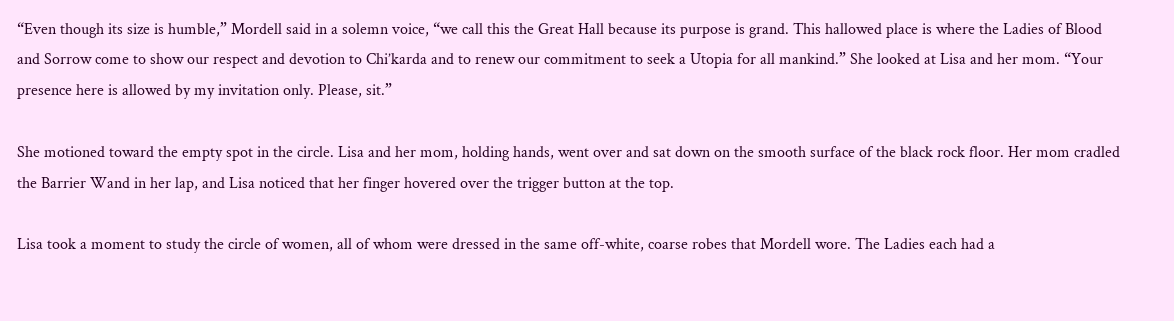“Even though its size is humble,” Mordell said in a solemn voice, “we call this the Great Hall because its purpose is grand. This hallowed place is where the Ladies of Blood and Sorrow come to show our respect and devotion to Chi’karda and to renew our commitment to seek a Utopia for all mankind.” She looked at Lisa and her mom. “Your presence here is allowed by my invitation only. Please, sit.”

She motioned toward the empty spot in the circle. Lisa and her mom, holding hands, went over and sat down on the smooth surface of the black rock floor. Her mom cradled the Barrier Wand in her lap, and Lisa noticed that her finger hovered over the trigger button at the top.

Lisa took a moment to study the circle of women, all of whom were dressed in the same off-white, coarse robes that Mordell wore. The Ladies each had a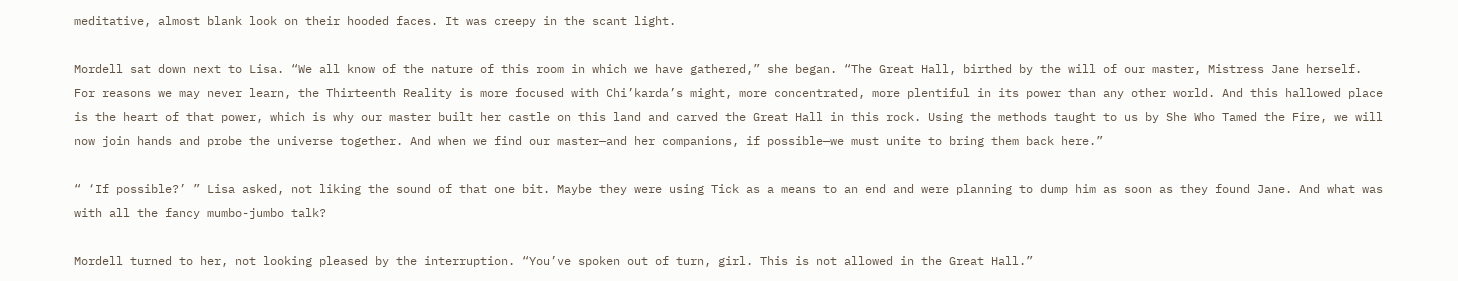meditative, almost blank look on their hooded faces. It was creepy in the scant light.

Mordell sat down next to Lisa. “We all know of the nature of this room in which we have gathered,” she began. “The Great Hall, birthed by the will of our master, Mistress Jane herself. For reasons we may never learn, the Thirteenth Reality is more focused with Chi’karda’s might, more concentrated, more plentiful in its power than any other world. And this hallowed place is the heart of that power, which is why our master built her castle on this land and carved the Great Hall in this rock. Using the methods taught to us by She Who Tamed the Fire, we will now join hands and probe the universe together. And when we find our master—and her companions, if possible—we must unite to bring them back here.”

“ ‘If possible?’ ” Lisa asked, not liking the sound of that one bit. Maybe they were using Tick as a means to an end and were planning to dump him as soon as they found Jane. And what was with all the fancy mumbo-jumbo talk?

Mordell turned to her, not looking pleased by the interruption. “You’ve spoken out of turn, girl. This is not allowed in the Great Hall.”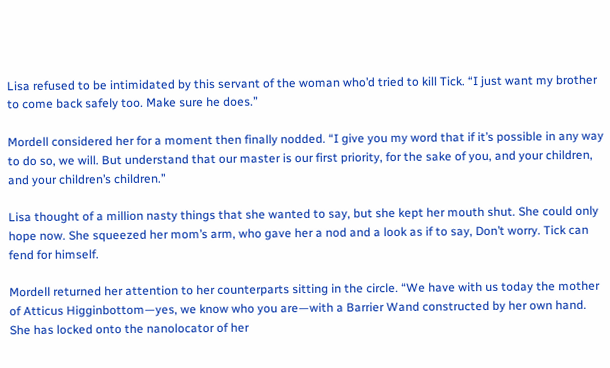Lisa refused to be intimidated by this servant of the woman who’d tried to kill Tick. “I just want my brother to come back safely too. Make sure he does.”

Mordell considered her for a moment then finally nodded. “I give you my word that if it’s possible in any way to do so, we will. But understand that our master is our first priority, for the sake of you, and your children, and your children’s children.”

Lisa thought of a million nasty things that she wanted to say, but she kept her mouth shut. She could only hope now. She squeezed her mom’s arm, who gave her a nod and a look as if to say, Don’t worry. Tick can fend for himself.

Mordell returned her attention to her counterparts sitting in the circle. “We have with us today the mother of Atticus Higginbottom—yes, we know who you are—with a Barrier Wand constructed by her own hand. She has locked onto the nanolocator of her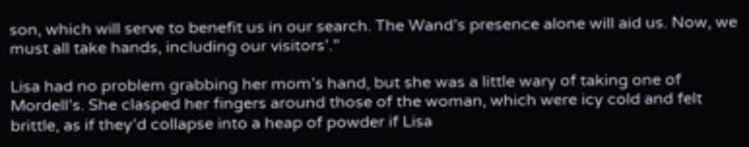son, which will serve to benefit us in our search. The Wand’s presence alone will aid us. Now, we must all take hands, including our visitors’.”

Lisa had no problem grabbing her mom’s hand, but she was a little wary of taking one of Mordell’s. She clasped her fingers around those of the woman, which were icy cold and felt brittle, as if they’d collapse into a heap of powder if Lisa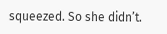squeezed. So she didn’t.